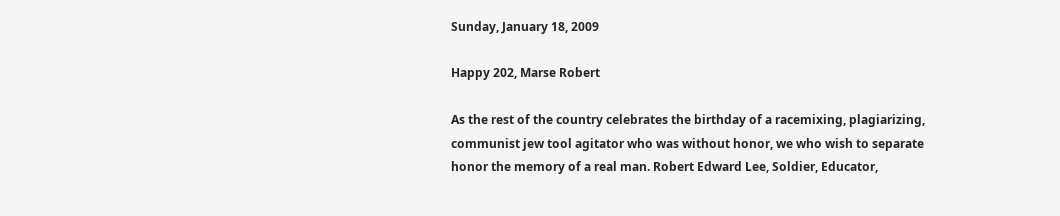Sunday, January 18, 2009

Happy 202, Marse Robert

As the rest of the country celebrates the birthday of a racemixing, plagiarizing, communist jew tool agitator who was without honor, we who wish to separate honor the memory of a real man. Robert Edward Lee, Soldier, Educator,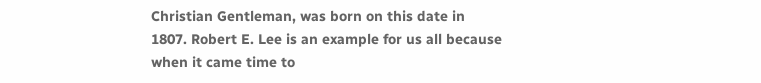Christian Gentleman, was born on this date in 1807. Robert E. Lee is an example for us all because when it came time to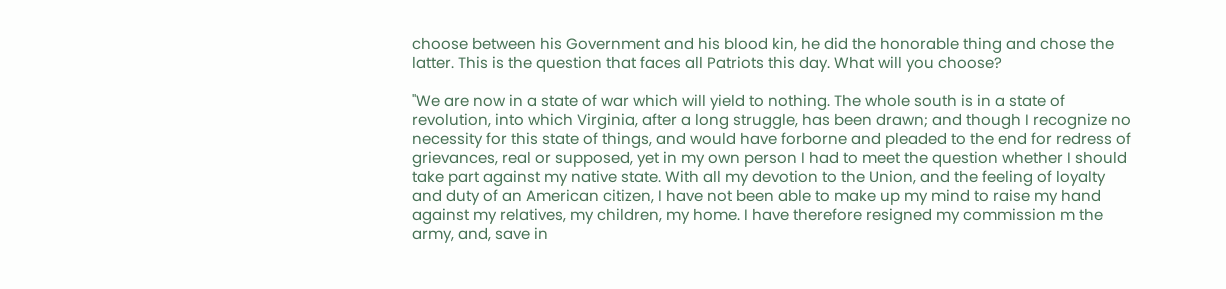choose between his Government and his blood kin, he did the honorable thing and chose the latter. This is the question that faces all Patriots this day. What will you choose?

"We are now in a state of war which will yield to nothing. The whole south is in a state of revolution, into which Virginia, after a long struggle, has been drawn; and though I recognize no necessity for this state of things, and would have forborne and pleaded to the end for redress of grievances, real or supposed, yet in my own person I had to meet the question whether I should take part against my native state. With all my devotion to the Union, and the feeling of loyalty and duty of an American citizen, I have not been able to make up my mind to raise my hand against my relatives, my children, my home. I have therefore resigned my commission m the army, and, save in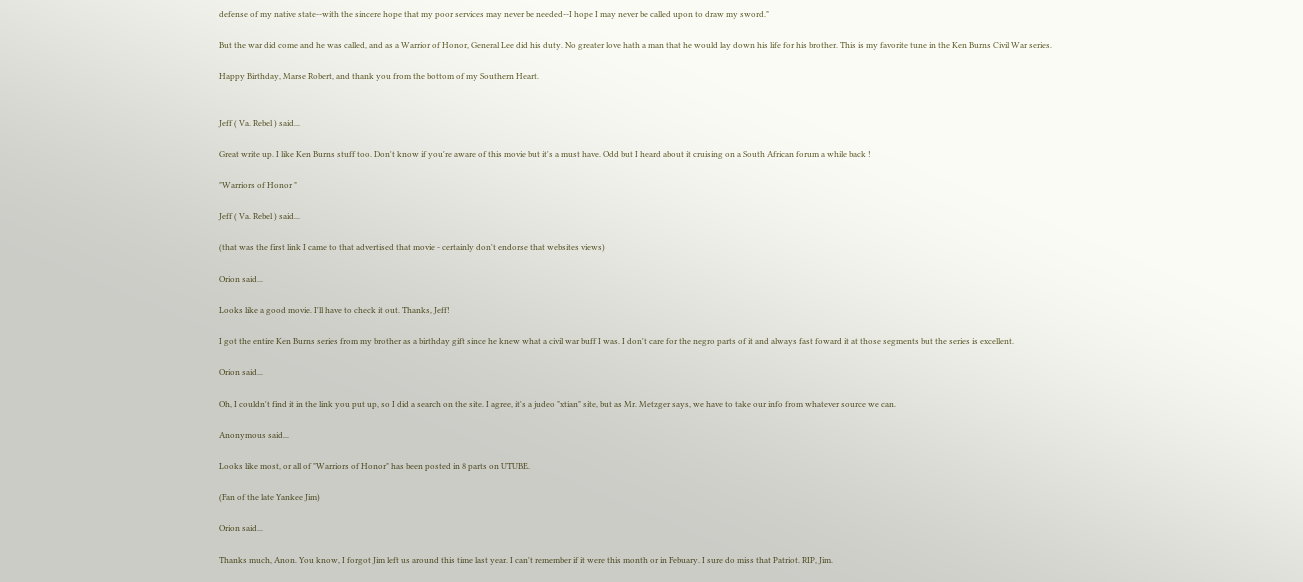defense of my native state--with the sincere hope that my poor services may never be needed--I hope I may never be called upon to draw my sword."

But the war did come and he was called, and as a Warrior of Honor, General Lee did his duty. No greater love hath a man that he would lay down his life for his brother. This is my favorite tune in the Ken Burns Civil War series.

Happy Birthday, Marse Robert, and thank you from the bottom of my Southern Heart.


Jeff ( Va. Rebel ) said...

Great write up. I like Ken Burns stuff too. Don't know if you're aware of this movie but it's a must have. Odd but I heard about it cruising on a South African forum a while back !

"Warriors of Honor "

Jeff ( Va. Rebel ) said...

(that was the first link I came to that advertised that movie - certainly don't endorse that websites views)

Orion said...

Looks like a good movie. I'll have to check it out. Thanks, Jeff!

I got the entire Ken Burns series from my brother as a birthday gift since he knew what a civil war buff I was. I don't care for the negro parts of it and always fast foward it at those segments but the series is excellent.

Orion said...

Oh, I couldn't find it in the link you put up, so I did a search on the site. I agree, it's a judeo "xtian" site, but as Mr. Metzger says, we have to take our info from whatever source we can.

Anonymous said...

Looks like most, or all of "Warriors of Honor" has been posted in 8 parts on UTUBE.

(Fan of the late Yankee Jim)

Orion said...

Thanks much, Anon. You know, I forgot Jim left us around this time last year. I can't remember if it were this month or in Febuary. I sure do miss that Patriot. RIP, Jim.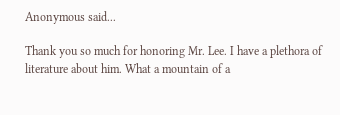Anonymous said...

Thank you so much for honoring Mr. Lee. I have a plethora of literature about him. What a mountain of a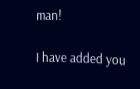man!

I have added you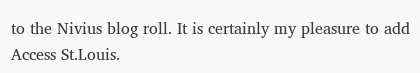to the Nivius blog roll. It is certainly my pleasure to add Access St.Louis.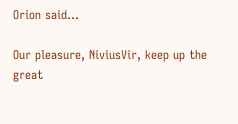Orion said...

Our pleasure, NiviusVir, keep up the great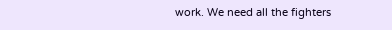work. We need all the fighters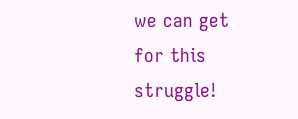we can get for this struggle!